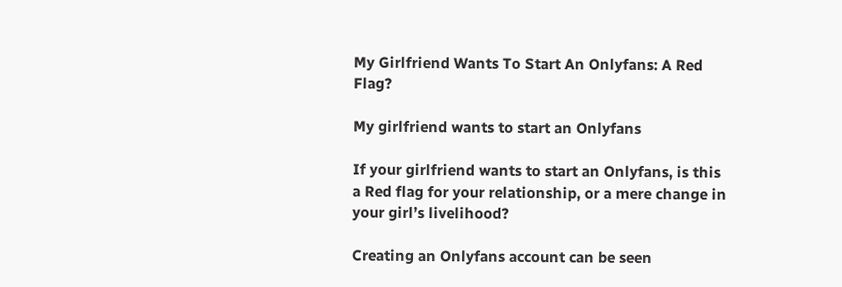My Girlfriend Wants To Start An Onlyfans: A Red Flag?

My girlfriend wants to start an Onlyfans

If your girlfriend wants to start an Onlyfans, is this a Red flag for your relationship, or a mere change in your girl’s livelihood?

Creating an Onlyfans account can be seen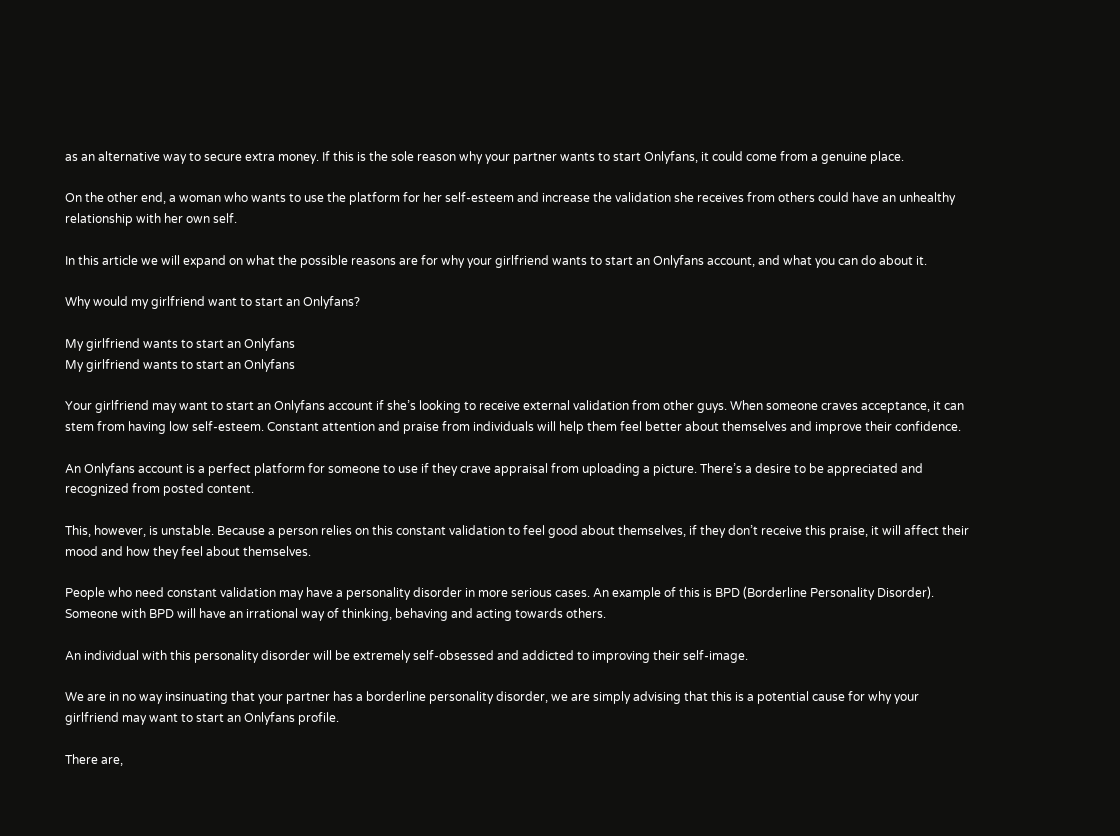as an alternative way to secure extra money. If this is the sole reason why your partner wants to start Onlyfans, it could come from a genuine place.

On the other end, a woman who wants to use the platform for her self-esteem and increase the validation she receives from others could have an unhealthy relationship with her own self.

In this article we will expand on what the possible reasons are for why your girlfriend wants to start an Onlyfans account, and what you can do about it.

Why would my girlfriend want to start an Onlyfans?

My girlfriend wants to start an Onlyfans
My girlfriend wants to start an Onlyfans

Your girlfriend may want to start an Onlyfans account if she’s looking to receive external validation from other guys. When someone craves acceptance, it can stem from having low self-esteem. Constant attention and praise from individuals will help them feel better about themselves and improve their confidence.

An Onlyfans account is a perfect platform for someone to use if they crave appraisal from uploading a picture. There’s a desire to be appreciated and recognized from posted content.

This, however, is unstable. Because a person relies on this constant validation to feel good about themselves, if they don’t receive this praise, it will affect their mood and how they feel about themselves.

People who need constant validation may have a personality disorder in more serious cases. An example of this is BPD (Borderline Personality Disorder). Someone with BPD will have an irrational way of thinking, behaving and acting towards others.

An individual with this personality disorder will be extremely self-obsessed and addicted to improving their self-image.

We are in no way insinuating that your partner has a borderline personality disorder, we are simply advising that this is a potential cause for why your girlfriend may want to start an Onlyfans profile.

There are,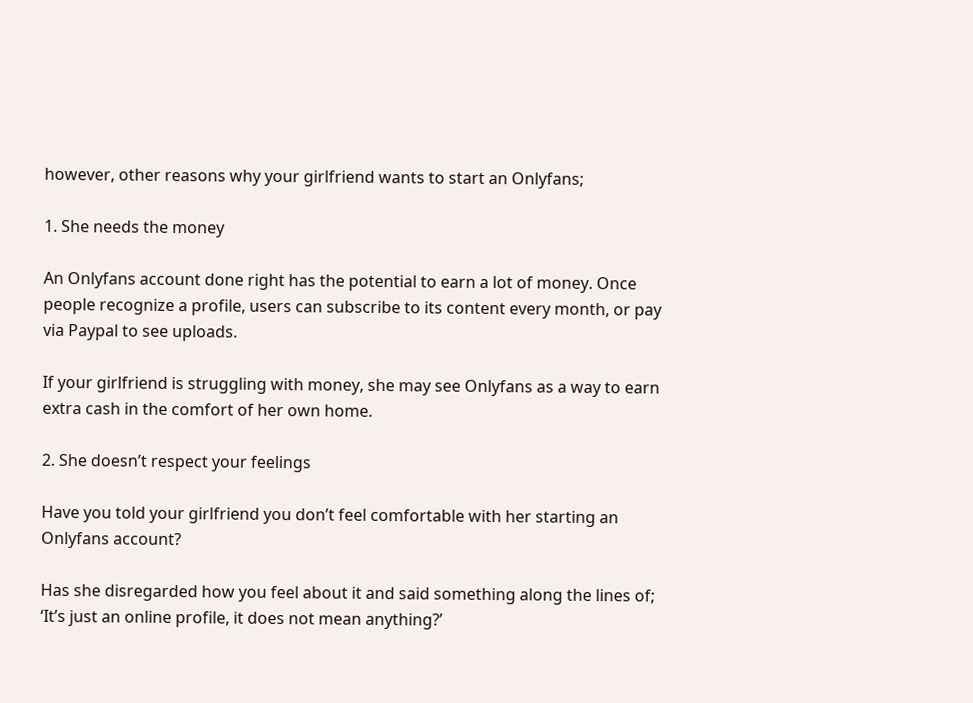however, other reasons why your girlfriend wants to start an Onlyfans;

1. She needs the money

An Onlyfans account done right has the potential to earn a lot of money. Once people recognize a profile, users can subscribe to its content every month, or pay via Paypal to see uploads.

If your girlfriend is struggling with money, she may see Onlyfans as a way to earn extra cash in the comfort of her own home.

2. She doesn’t respect your feelings

Have you told your girlfriend you don’t feel comfortable with her starting an Onlyfans account?

Has she disregarded how you feel about it and said something along the lines of; ‘It’s just an online profile, it does not mean anything?’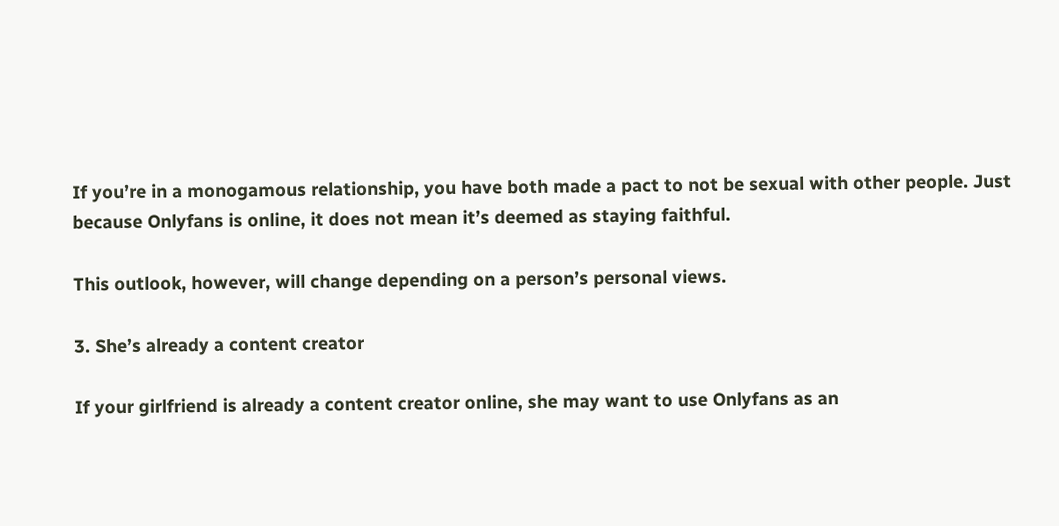If you’re in a monogamous relationship, you have both made a pact to not be sexual with other people. Just because Onlyfans is online, it does not mean it’s deemed as staying faithful.

This outlook, however, will change depending on a person’s personal views.

3. She’s already a content creator

If your girlfriend is already a content creator online, she may want to use Onlyfans as an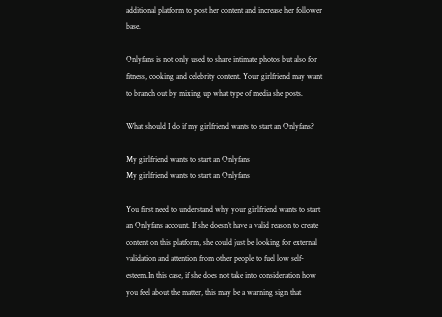additional platform to post her content and increase her follower base.

Onlyfans is not only used to share intimate photos but also for fitness, cooking and celebrity content. Your girlfriend may want to branch out by mixing up what type of media she posts.

What should I do if my girlfriend wants to start an Onlyfans?

My girlfriend wants to start an Onlyfans
My girlfriend wants to start an Onlyfans

You first need to understand why your girlfriend wants to start an Onlyfans account. If she doesn’t have a valid reason to create content on this platform, she could just be looking for external validation and attention from other people to fuel low self-esteem.In this case, if she does not take into consideration how you feel about the matter, this may be a warning sign that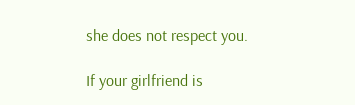she does not respect you.

If your girlfriend is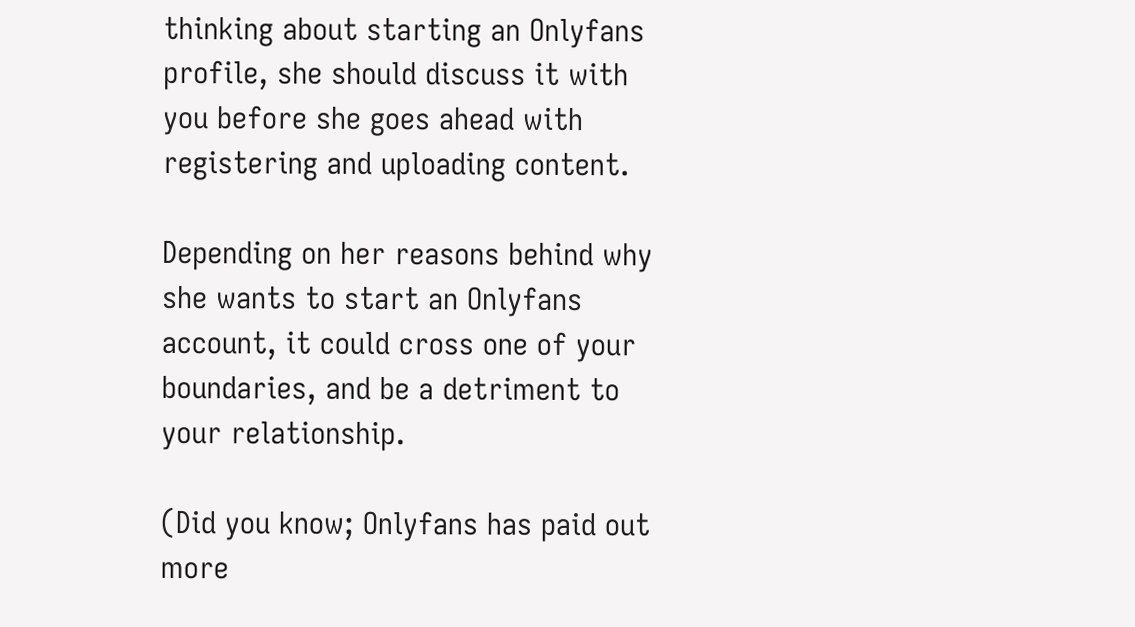thinking about starting an Onlyfans profile, she should discuss it with you before she goes ahead with registering and uploading content.

Depending on her reasons behind why she wants to start an Onlyfans account, it could cross one of your boundaries, and be a detriment to your relationship.

(Did you know; Onlyfans has paid out more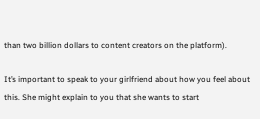than two billion dollars to content creators on the platform).

It’s important to speak to your girlfriend about how you feel about this. She might explain to you that she wants to start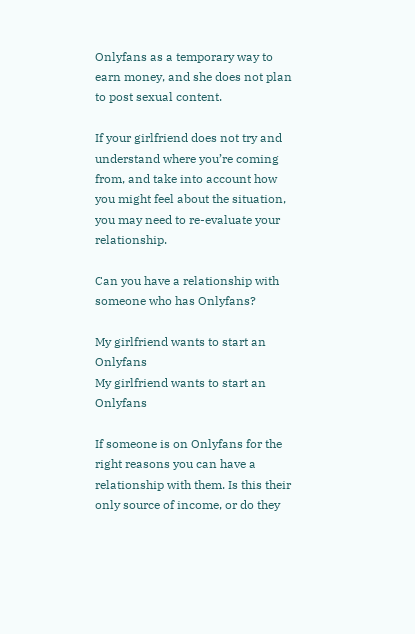Onlyfans as a temporary way to earn money, and she does not plan to post sexual content.

If your girlfriend does not try and understand where you’re coming from, and take into account how you might feel about the situation, you may need to re-evaluate your relationship.

Can you have a relationship with someone who has Onlyfans?

My girlfriend wants to start an Onlyfans
My girlfriend wants to start an Onlyfans

If someone is on Onlyfans for the right reasons you can have a relationship with them. Is this their only source of income, or do they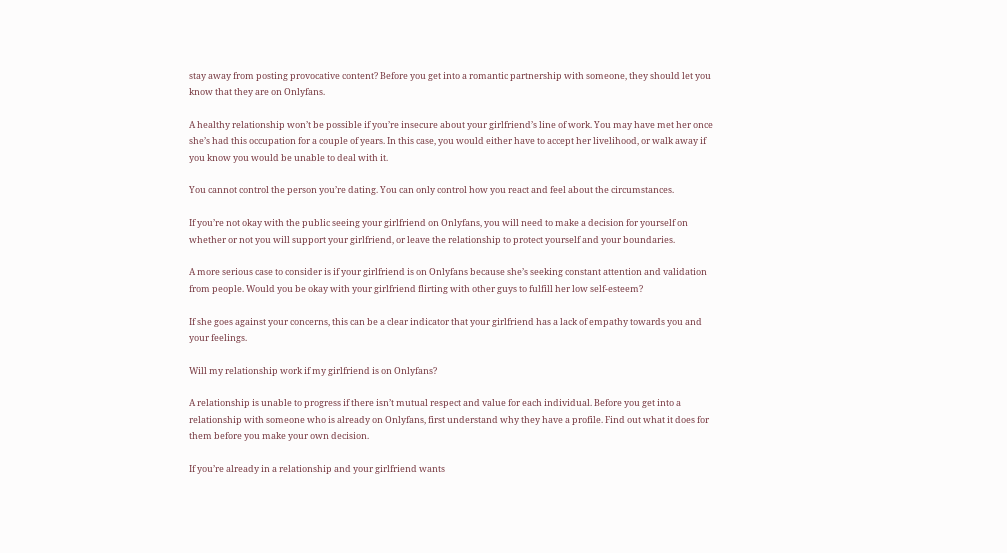stay away from posting provocative content? Before you get into a romantic partnership with someone, they should let you know that they are on Onlyfans.

A healthy relationship won’t be possible if you’re insecure about your girlfriend’s line of work. You may have met her once she’s had this occupation for a couple of years. In this case, you would either have to accept her livelihood, or walk away if you know you would be unable to deal with it.

You cannot control the person you’re dating. You can only control how you react and feel about the circumstances.

If you’re not okay with the public seeing your girlfriend on Onlyfans, you will need to make a decision for yourself on whether or not you will support your girlfriend, or leave the relationship to protect yourself and your boundaries.

A more serious case to consider is if your girlfriend is on Onlyfans because she’s seeking constant attention and validation from people. Would you be okay with your girlfriend flirting with other guys to fulfill her low self-esteem?

If she goes against your concerns, this can be a clear indicator that your girlfriend has a lack of empathy towards you and your feelings.

Will my relationship work if my girlfriend is on Onlyfans?

A relationship is unable to progress if there isn’t mutual respect and value for each individual. Before you get into a relationship with someone who is already on Onlyfans, first understand why they have a profile. Find out what it does for them before you make your own decision.

If you’re already in a relationship and your girlfriend wants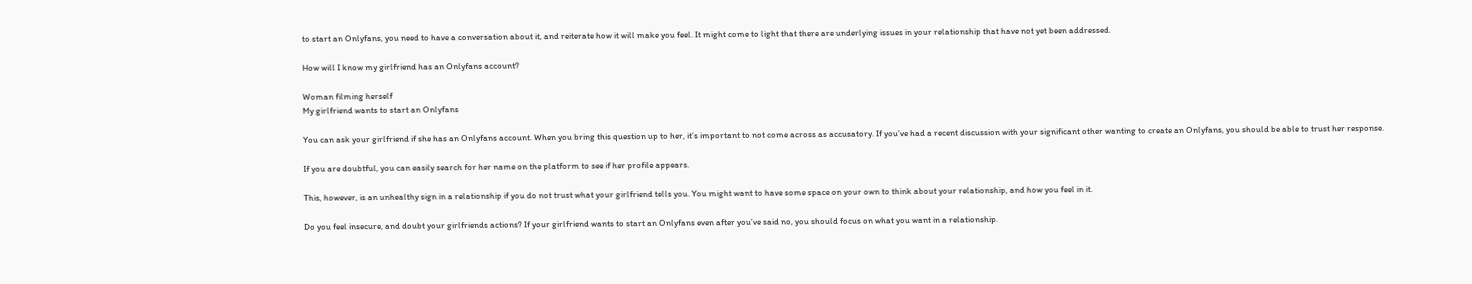to start an Onlyfans, you need to have a conversation about it, and reiterate how it will make you feel. It might come to light that there are underlying issues in your relationship that have not yet been addressed.

How will I know my girlfriend has an Onlyfans account?

Woman filming herself
My girlfriend wants to start an Onlyfans

You can ask your girlfriend if she has an Onlyfans account. When you bring this question up to her, it’s important to not come across as accusatory. If you’ve had a recent discussion with your significant other wanting to create an Onlyfans, you should be able to trust her response.

If you are doubtful, you can easily search for her name on the platform to see if her profile appears.

This, however, is an unhealthy sign in a relationship if you do not trust what your girlfriend tells you. You might want to have some space on your own to think about your relationship, and how you feel in it.

Do you feel insecure, and doubt your girlfriends actions? If your girlfriend wants to start an Onlyfans even after you’ve said no, you should focus on what you want in a relationship.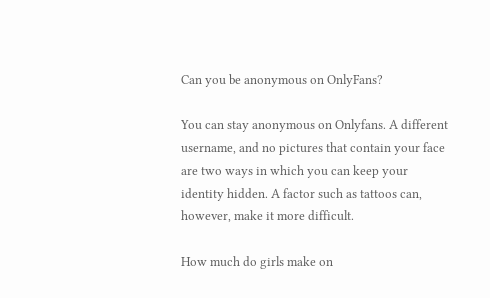Can you be anonymous on OnlyFans?

You can stay anonymous on Onlyfans. A different username, and no pictures that contain your face are two ways in which you can keep your identity hidden. A factor such as tattoos can, however, make it more difficult.

How much do girls make on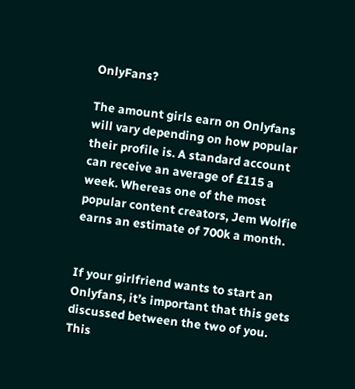OnlyFans?

The amount girls earn on Onlyfans will vary depending on how popular their profile is. A standard account can receive an average of £115 a week. Whereas one of the most popular content creators, Jem Wolfie earns an estimate of 700k a month.


If your girlfriend wants to start an Onlyfans, it’s important that this gets discussed between the two of you. This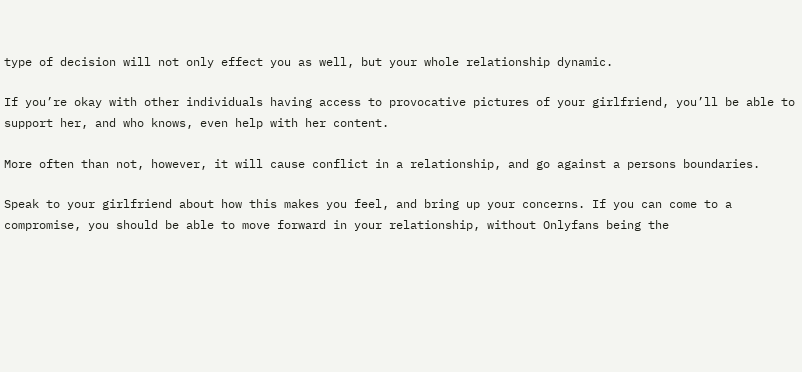type of decision will not only effect you as well, but your whole relationship dynamic.

If you’re okay with other individuals having access to provocative pictures of your girlfriend, you’ll be able to support her, and who knows, even help with her content.

More often than not, however, it will cause conflict in a relationship, and go against a persons boundaries.

Speak to your girlfriend about how this makes you feel, and bring up your concerns. If you can come to a compromise, you should be able to move forward in your relationship, without Onlyfans being the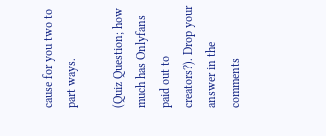cause for you two to part ways.

(Quiz Question; how much has Onlyfans paid out to creators?). Drop your answer in the comments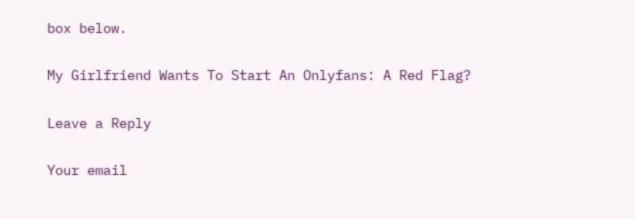box below.

My Girlfriend Wants To Start An Onlyfans: A Red Flag?

Leave a Reply

Your email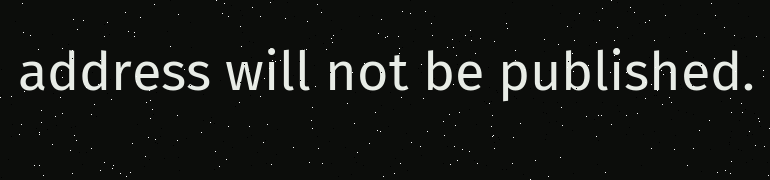address will not be published.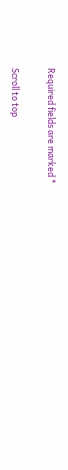Required fields are marked *

Scroll to top